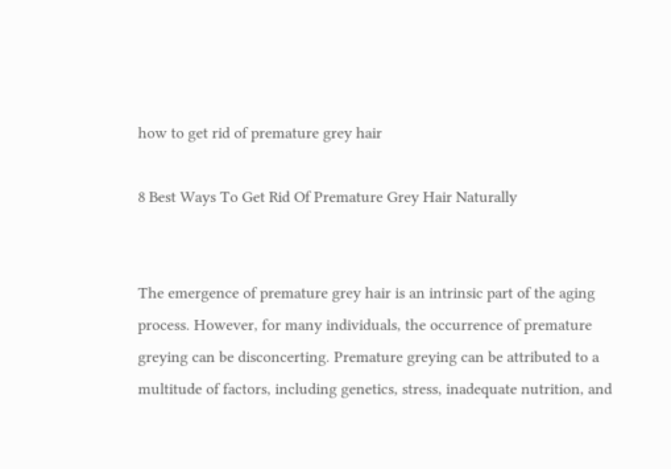how to get rid of premature grey hair

8 Best Ways To Get Rid Of Premature Grey Hair Naturally


The emergence of premature grey hair is an intrinsic part of the aging process. However, for many individuals, the occurrence of premature greying can be disconcerting. Premature greying can be attributed to a multitude of factors, including genetics, stress, inadequate nutrition, and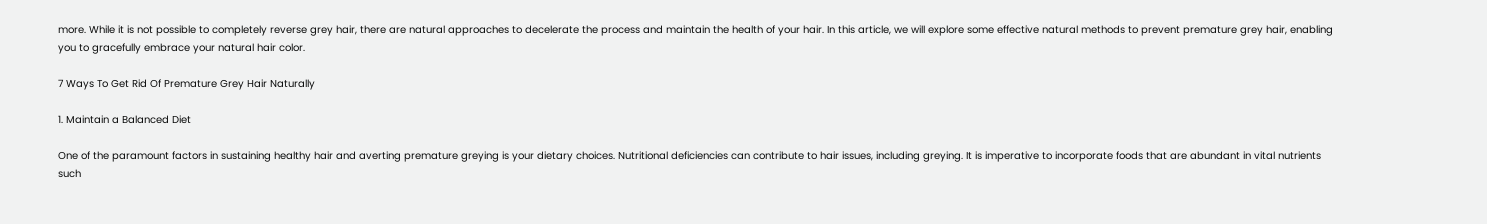more. While it is not possible to completely reverse grey hair, there are natural approaches to decelerate the process and maintain the health of your hair. In this article, we will explore some effective natural methods to prevent premature grey hair, enabling you to gracefully embrace your natural hair color.

7 Ways To Get Rid Of Premature Grey Hair Naturally

1. Maintain a Balanced Diet

One of the paramount factors in sustaining healthy hair and averting premature greying is your dietary choices. Nutritional deficiencies can contribute to hair issues, including greying. It is imperative to incorporate foods that are abundant in vital nutrients such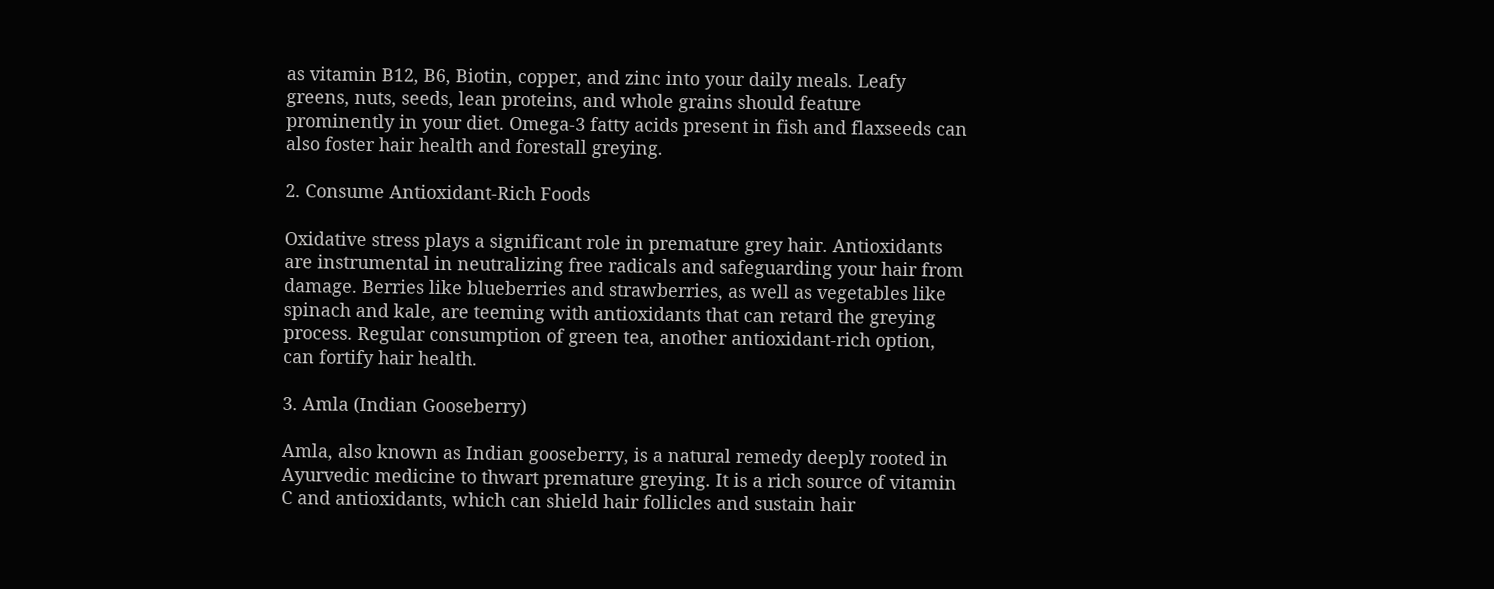as vitamin B12, B6, Biotin, copper, and zinc into your daily meals. Leafy greens, nuts, seeds, lean proteins, and whole grains should feature prominently in your diet. Omega-3 fatty acids present in fish and flaxseeds can also foster hair health and forestall greying.

2. Consume Antioxidant-Rich Foods

Oxidative stress plays a significant role in premature grey hair. Antioxidants are instrumental in neutralizing free radicals and safeguarding your hair from damage. Berries like blueberries and strawberries, as well as vegetables like spinach and kale, are teeming with antioxidants that can retard the greying process. Regular consumption of green tea, another antioxidant-rich option, can fortify hair health.

3. Amla (Indian Gooseberry)

Amla, also known as Indian gooseberry, is a natural remedy deeply rooted in Ayurvedic medicine to thwart premature greying. It is a rich source of vitamin C and antioxidants, which can shield hair follicles and sustain hair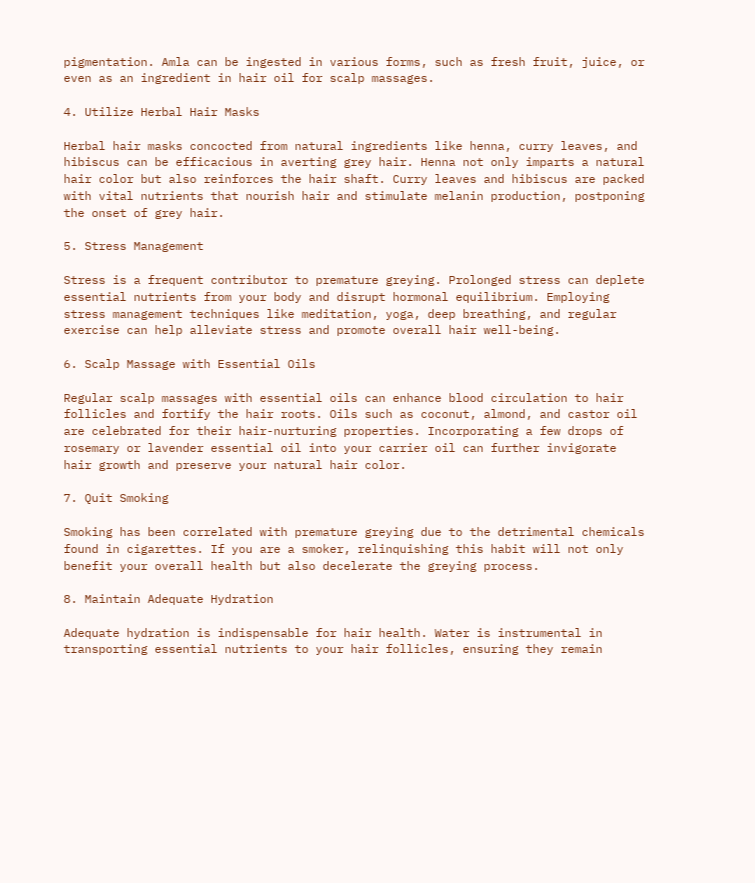pigmentation. Amla can be ingested in various forms, such as fresh fruit, juice, or even as an ingredient in hair oil for scalp massages.

4. Utilize Herbal Hair Masks

Herbal hair masks concocted from natural ingredients like henna, curry leaves, and hibiscus can be efficacious in averting grey hair. Henna not only imparts a natural hair color but also reinforces the hair shaft. Curry leaves and hibiscus are packed with vital nutrients that nourish hair and stimulate melanin production, postponing the onset of grey hair.

5. Stress Management

Stress is a frequent contributor to premature greying. Prolonged stress can deplete essential nutrients from your body and disrupt hormonal equilibrium. Employing stress management techniques like meditation, yoga, deep breathing, and regular exercise can help alleviate stress and promote overall hair well-being.

6. Scalp Massage with Essential Oils

Regular scalp massages with essential oils can enhance blood circulation to hair follicles and fortify the hair roots. Oils such as coconut, almond, and castor oil are celebrated for their hair-nurturing properties. Incorporating a few drops of rosemary or lavender essential oil into your carrier oil can further invigorate hair growth and preserve your natural hair color.

7. Quit Smoking

Smoking has been correlated with premature greying due to the detrimental chemicals found in cigarettes. If you are a smoker, relinquishing this habit will not only benefit your overall health but also decelerate the greying process.

8. Maintain Adequate Hydration

Adequate hydration is indispensable for hair health. Water is instrumental in transporting essential nutrients to your hair follicles, ensuring they remain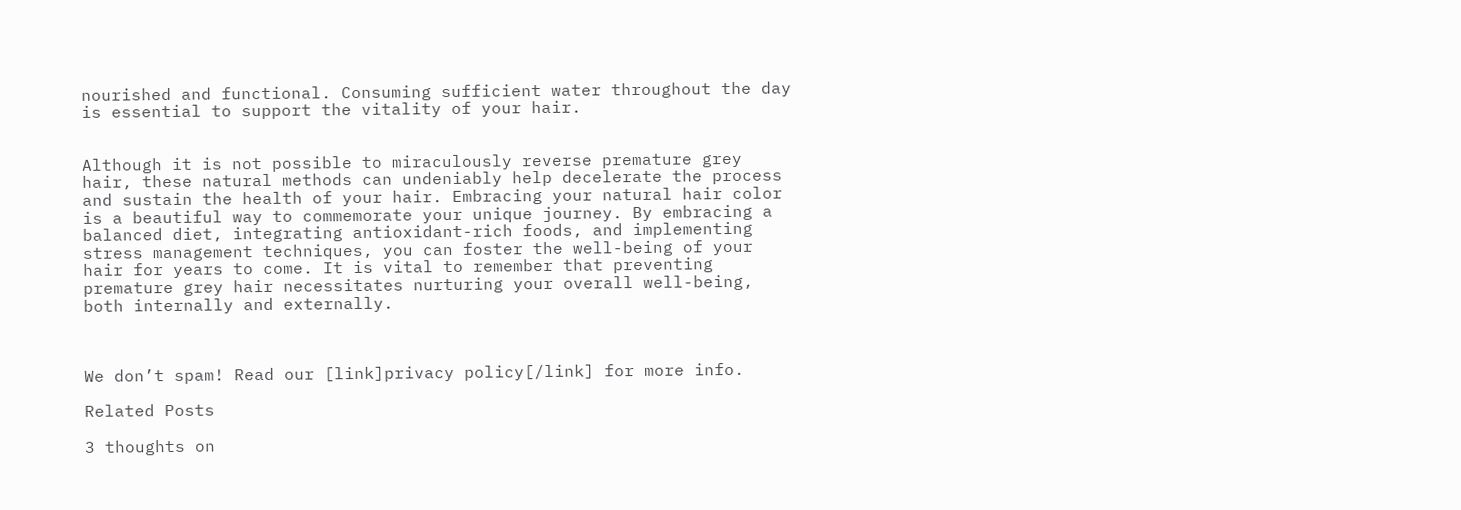nourished and functional. Consuming sufficient water throughout the day is essential to support the vitality of your hair.


Although it is not possible to miraculously reverse premature grey hair, these natural methods can undeniably help decelerate the process and sustain the health of your hair. Embracing your natural hair color is a beautiful way to commemorate your unique journey. By embracing a balanced diet, integrating antioxidant-rich foods, and implementing stress management techniques, you can foster the well-being of your hair for years to come. It is vital to remember that preventing premature grey hair necessitates nurturing your overall well-being, both internally and externally.



We don’t spam! Read our [link]privacy policy[/link] for more info.

Related Posts

3 thoughts on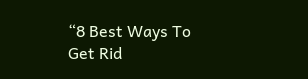“8 Best Ways To Get Rid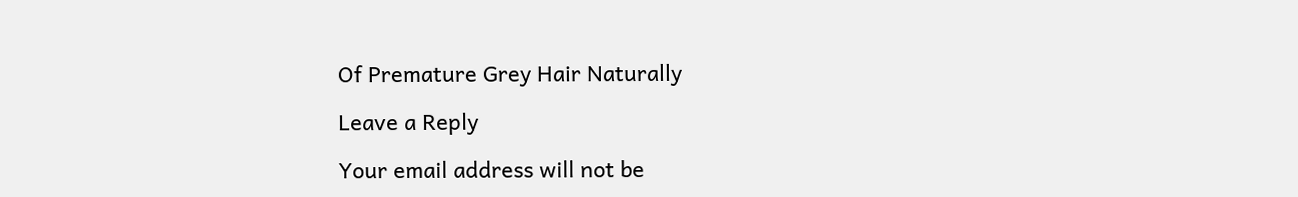Of Premature Grey Hair Naturally

Leave a Reply

Your email address will not be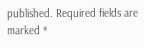published. Required fields are marked *